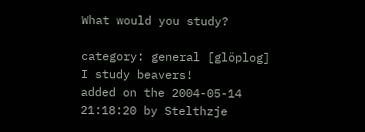What would you study?

category: general [glöplog]
I study beavers!
added on the 2004-05-14 21:18:20 by Stelthzje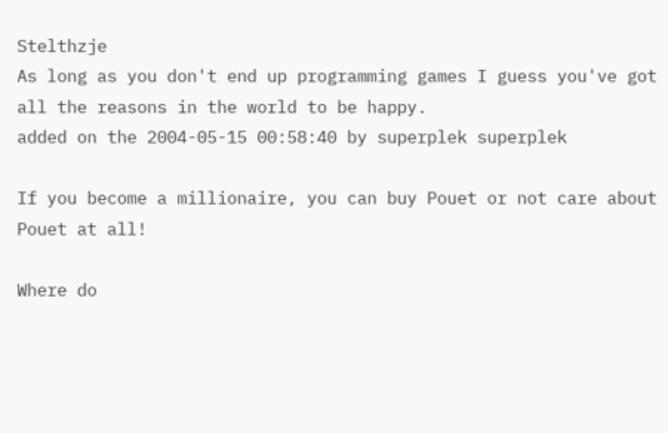Stelthzje
As long as you don't end up programming games I guess you've got all the reasons in the world to be happy.
added on the 2004-05-15 00:58:40 by superplek superplek

If you become a millionaire, you can buy Pouet or not care about Pouet at all!

Where do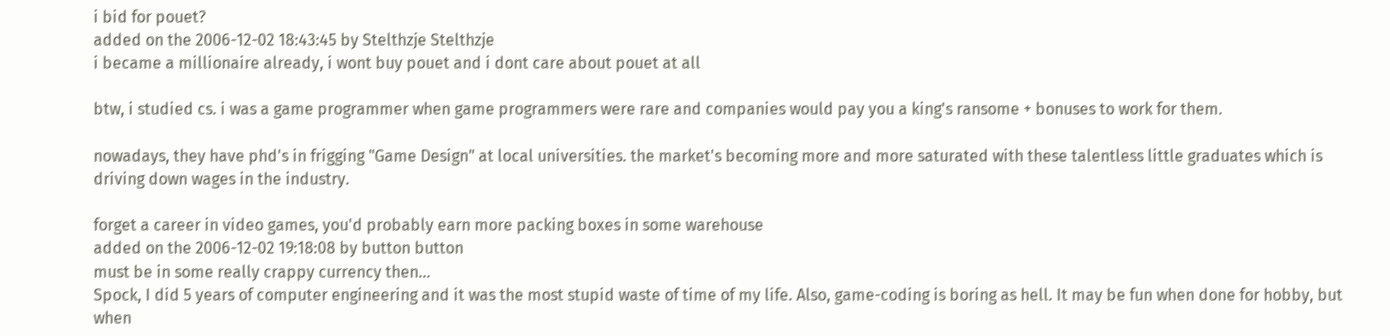i bid for pouet?
added on the 2006-12-02 18:43:45 by Stelthzje Stelthzje
i became a millionaire already, i wont buy pouet and i dont care about pouet at all

btw, i studied cs. i was a game programmer when game programmers were rare and companies would pay you a king's ransome + bonuses to work for them.

nowadays, they have phd's in frigging "Game Design" at local universities. the market's becoming more and more saturated with these talentless little graduates which is driving down wages in the industry.

forget a career in video games, you'd probably earn more packing boxes in some warehouse
added on the 2006-12-02 19:18:08 by button button
must be in some really crappy currency then...
Spock, I did 5 years of computer engineering and it was the most stupid waste of time of my life. Also, game-coding is boring as hell. It may be fun when done for hobby, but when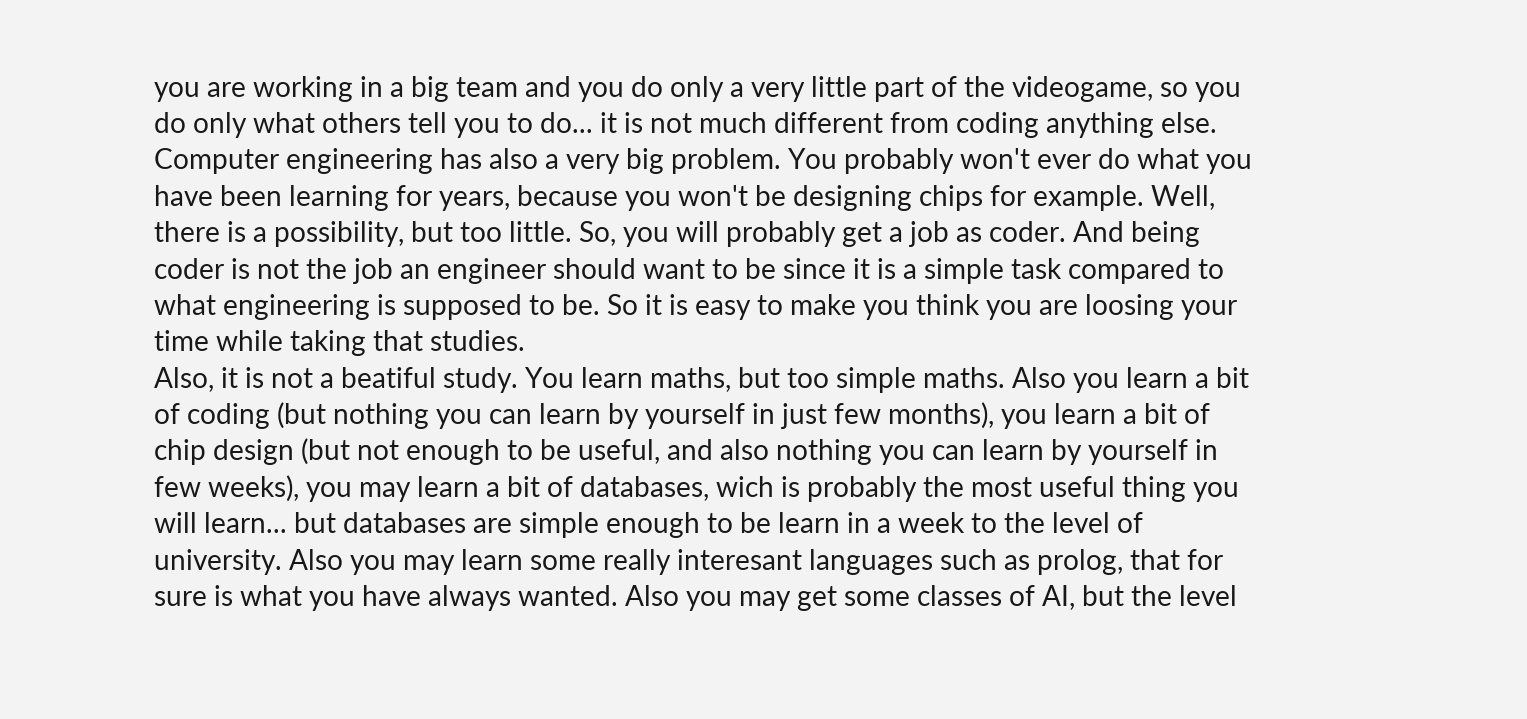you are working in a big team and you do only a very little part of the videogame, so you do only what others tell you to do... it is not much different from coding anything else.
Computer engineering has also a very big problem. You probably won't ever do what you have been learning for years, because you won't be designing chips for example. Well, there is a possibility, but too little. So, you will probably get a job as coder. And being coder is not the job an engineer should want to be since it is a simple task compared to what engineering is supposed to be. So it is easy to make you think you are loosing your time while taking that studies.
Also, it is not a beatiful study. You learn maths, but too simple maths. Also you learn a bit of coding (but nothing you can learn by yourself in just few months), you learn a bit of chip design (but not enough to be useful, and also nothing you can learn by yourself in few weeks), you may learn a bit of databases, wich is probably the most useful thing you will learn... but databases are simple enough to be learn in a week to the level of university. Also you may learn some really interesant languages such as prolog, that for sure is what you have always wanted. Also you may get some classes of AI, but the level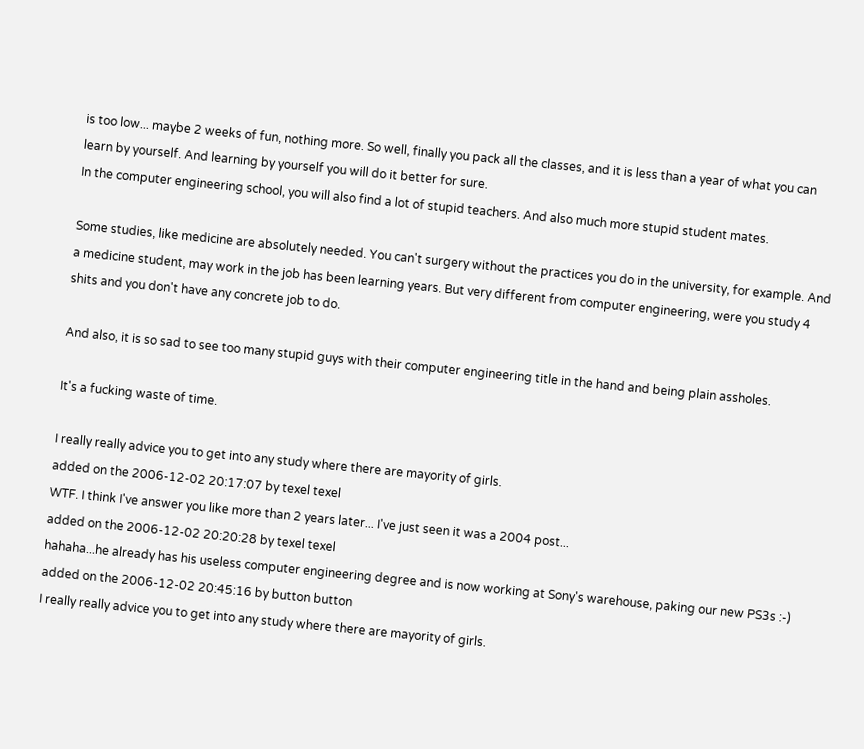is too low... maybe 2 weeks of fun, nothing more. So well, finally you pack all the classes, and it is less than a year of what you can learn by yourself. And learning by yourself you will do it better for sure.
In the computer engineering school, you will also find a lot of stupid teachers. And also much more stupid student mates.

Some studies, like medicine are absolutely needed. You can't surgery without the practices you do in the university, for example. And a medicine student, may work in the job has been learning years. But very different from computer engineering, were you study 4 shits and you don't have any concrete job to do.

And also, it is so sad to see too many stupid guys with their computer engineering title in the hand and being plain assholes.

It's a fucking waste of time.

I really really advice you to get into any study where there are mayority of girls.
added on the 2006-12-02 20:17:07 by texel texel
WTF. I think I've answer you like more than 2 years later... I've just seen it was a 2004 post...
added on the 2006-12-02 20:20:28 by texel texel
hahaha...he already has his useless computer engineering degree and is now working at Sony's warehouse, paking our new PS3s :-)
added on the 2006-12-02 20:45:16 by button button
I really really advice you to get into any study where there are mayority of girls.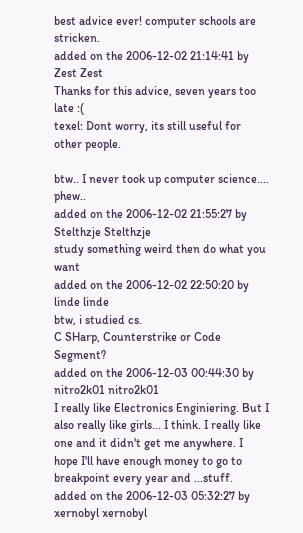best advice ever! computer schools are stricken.
added on the 2006-12-02 21:14:41 by Zest Zest
Thanks for this advice, seven years too late :(
texel: Dont worry, its still useful for other people.

btw.. I never took up computer science.... phew..
added on the 2006-12-02 21:55:27 by Stelthzje Stelthzje
study something weird then do what you want
added on the 2006-12-02 22:50:20 by linde linde
btw, i studied cs.
C SHarp, Counterstrike or Code Segment?
added on the 2006-12-03 00:44:30 by nitro2k01 nitro2k01
I really like Electronics Enginiering. But I also really like girls... I think. I really like one and it didn't get me anywhere. I hope I'll have enough money to go to breakpoint every year and ...stuff.
added on the 2006-12-03 05:32:27 by xernobyl xernobyl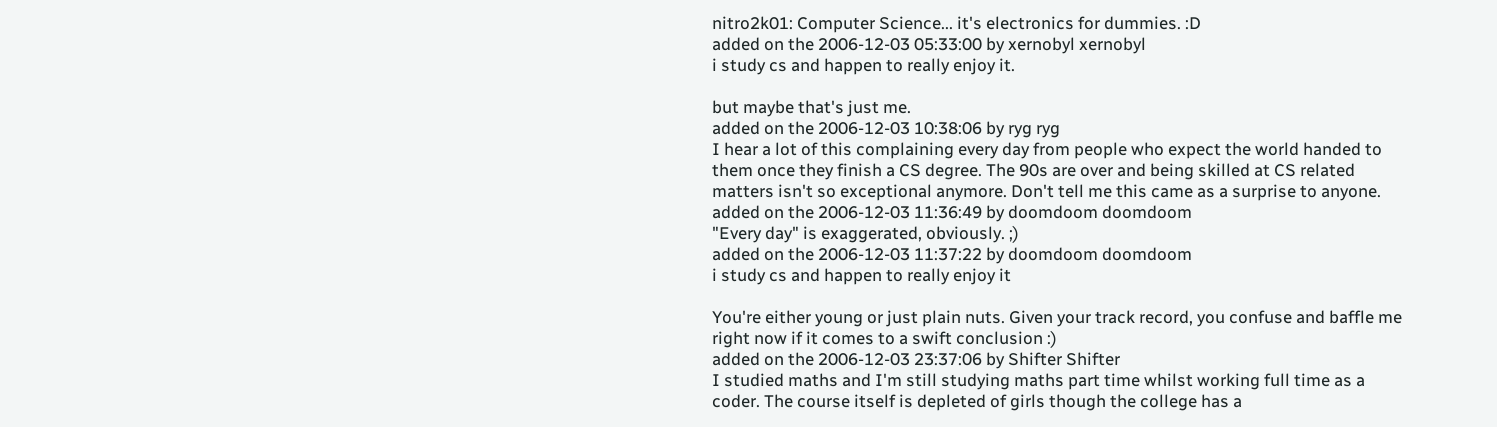nitro2k01: Computer Science... it's electronics for dummies. :D
added on the 2006-12-03 05:33:00 by xernobyl xernobyl
i study cs and happen to really enjoy it.

but maybe that's just me.
added on the 2006-12-03 10:38:06 by ryg ryg
I hear a lot of this complaining every day from people who expect the world handed to them once they finish a CS degree. The 90s are over and being skilled at CS related matters isn't so exceptional anymore. Don't tell me this came as a surprise to anyone.
added on the 2006-12-03 11:36:49 by doomdoom doomdoom
"Every day" is exaggerated, obviously. ;)
added on the 2006-12-03 11:37:22 by doomdoom doomdoom
i study cs and happen to really enjoy it

You're either young or just plain nuts. Given your track record, you confuse and baffle me right now if it comes to a swift conclusion :)
added on the 2006-12-03 23:37:06 by Shifter Shifter
I studied maths and I'm still studying maths part time whilst working full time as a coder. The course itself is depleted of girls though the college has a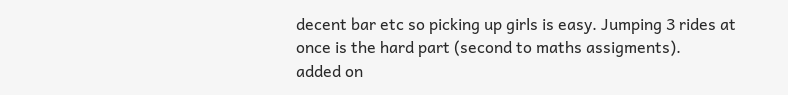decent bar etc so picking up girls is easy. Jumping 3 rides at once is the hard part (second to maths assigments).
added on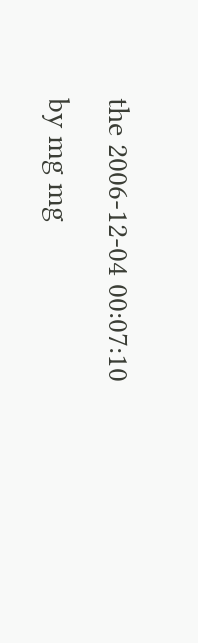the 2006-12-04 00:07:10 by mg mg